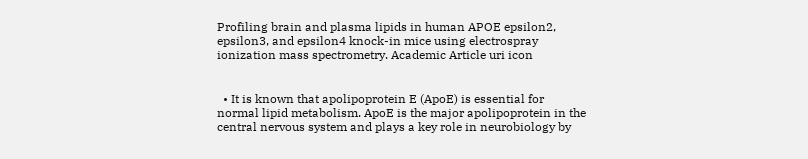Profiling brain and plasma lipids in human APOE epsilon2, epsilon3, and epsilon4 knock-in mice using electrospray ionization mass spectrometry. Academic Article uri icon


  • It is known that apolipoprotein E (ApoE) is essential for normal lipid metabolism. ApoE is the major apolipoprotein in the central nervous system and plays a key role in neurobiology by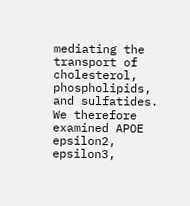mediating the transport of cholesterol, phospholipids, and sulfatides. We therefore examined APOE epsilon2, epsilon3,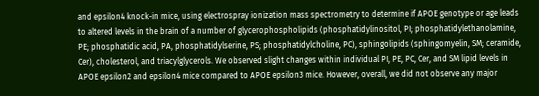and epsilon4 knock-in mice, using electrospray ionization mass spectrometry to determine if APOE genotype or age leads to altered levels in the brain of a number of glycerophospholipids (phosphatidylinositol, PI; phosphatidylethanolamine, PE; phosphatidic acid, PA, phosphatidylserine, PS; phosphatidylcholine, PC), sphingolipids (sphingomyelin, SM; ceramide, Cer), cholesterol, and triacylglycerols. We observed slight changes within individual PI, PE, PC, Cer, and SM lipid levels in APOE epsilon2 and epsilon4 mice compared to APOE epsilon3 mice. However, overall, we did not observe any major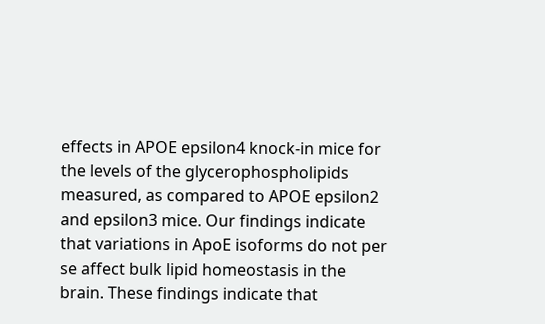effects in APOE epsilon4 knock-in mice for the levels of the glycerophospholipids measured, as compared to APOE epsilon2 and epsilon3 mice. Our findings indicate that variations in ApoE isoforms do not per se affect bulk lipid homeostasis in the brain. These findings indicate that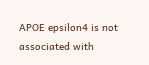APOE epsilon4 is not associated with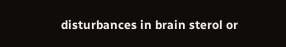disturbances in brain sterol or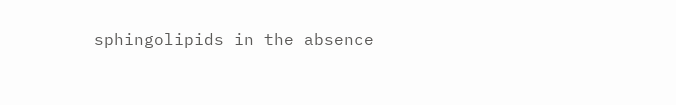sphingolipids in the absence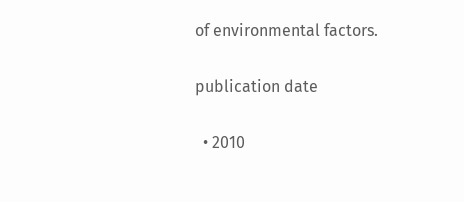of environmental factors.

publication date

  • 2010